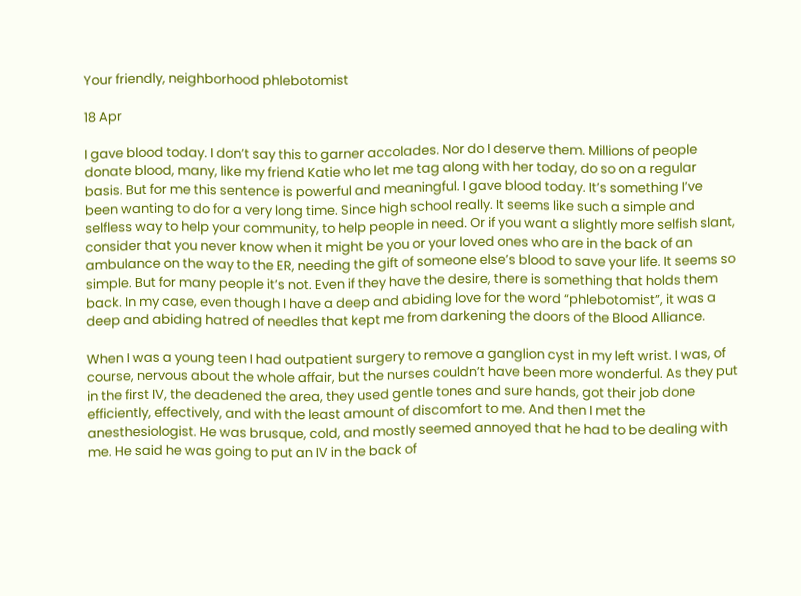Your friendly, neighborhood phlebotomist

18 Apr

I gave blood today. I don’t say this to garner accolades. Nor do I deserve them. Millions of people donate blood, many, like my friend Katie who let me tag along with her today, do so on a regular basis. But for me this sentence is powerful and meaningful. I gave blood today. It’s something I’ve been wanting to do for a very long time. Since high school really. It seems like such a simple and selfless way to help your community, to help people in need. Or if you want a slightly more selfish slant, consider that you never know when it might be you or your loved ones who are in the back of an ambulance on the way to the ER, needing the gift of someone else’s blood to save your life. It seems so simple. But for many people it’s not. Even if they have the desire, there is something that holds them back. In my case, even though I have a deep and abiding love for the word “phlebotomist”, it was a deep and abiding hatred of needles that kept me from darkening the doors of the Blood Alliance.

When I was a young teen I had outpatient surgery to remove a ganglion cyst in my left wrist. I was, of course, nervous about the whole affair, but the nurses couldn’t have been more wonderful. As they put in the first IV, the deadened the area, they used gentle tones and sure hands, got their job done efficiently, effectively, and with the least amount of discomfort to me. And then I met the anesthesiologist. He was brusque, cold, and mostly seemed annoyed that he had to be dealing with me. He said he was going to put an IV in the back of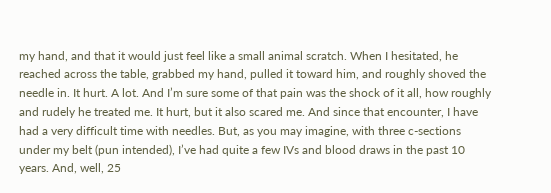my hand, and that it would just feel like a small animal scratch. When I hesitated, he reached across the table, grabbed my hand, pulled it toward him, and roughly shoved the needle in. It hurt. A lot. And I’m sure some of that pain was the shock of it all, how roughly and rudely he treated me. It hurt, but it also scared me. And since that encounter, I have had a very difficult time with needles. But, as you may imagine, with three c-sections under my belt (pun intended), I’ve had quite a few IVs and blood draws in the past 10 years. And, well, 25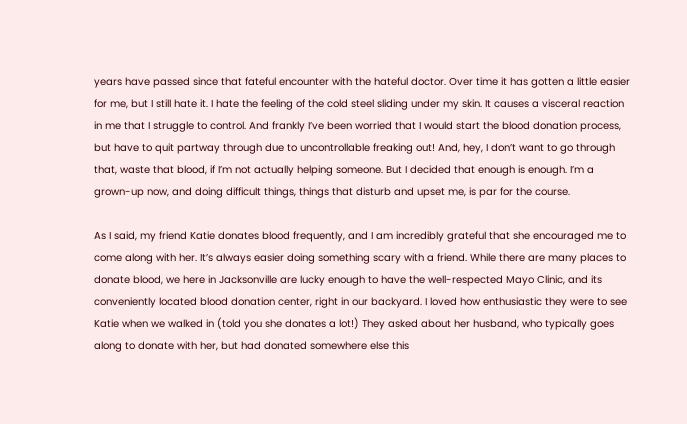years have passed since that fateful encounter with the hateful doctor. Over time it has gotten a little easier for me, but I still hate it. I hate the feeling of the cold steel sliding under my skin. It causes a visceral reaction in me that I struggle to control. And frankly I’ve been worried that I would start the blood donation process, but have to quit partway through due to uncontrollable freaking out! And, hey, I don’t want to go through that, waste that blood, if I’m not actually helping someone. But I decided that enough is enough. I’m a grown-up now, and doing difficult things, things that disturb and upset me, is par for the course.

As I said, my friend Katie donates blood frequently, and I am incredibly grateful that she encouraged me to come along with her. It’s always easier doing something scary with a friend. While there are many places to donate blood, we here in Jacksonville are lucky enough to have the well-respected Mayo Clinic, and its conveniently located blood donation center, right in our backyard. I loved how enthusiastic they were to see Katie when we walked in (told you she donates a lot!) They asked about her husband, who typically goes along to donate with her, but had donated somewhere else this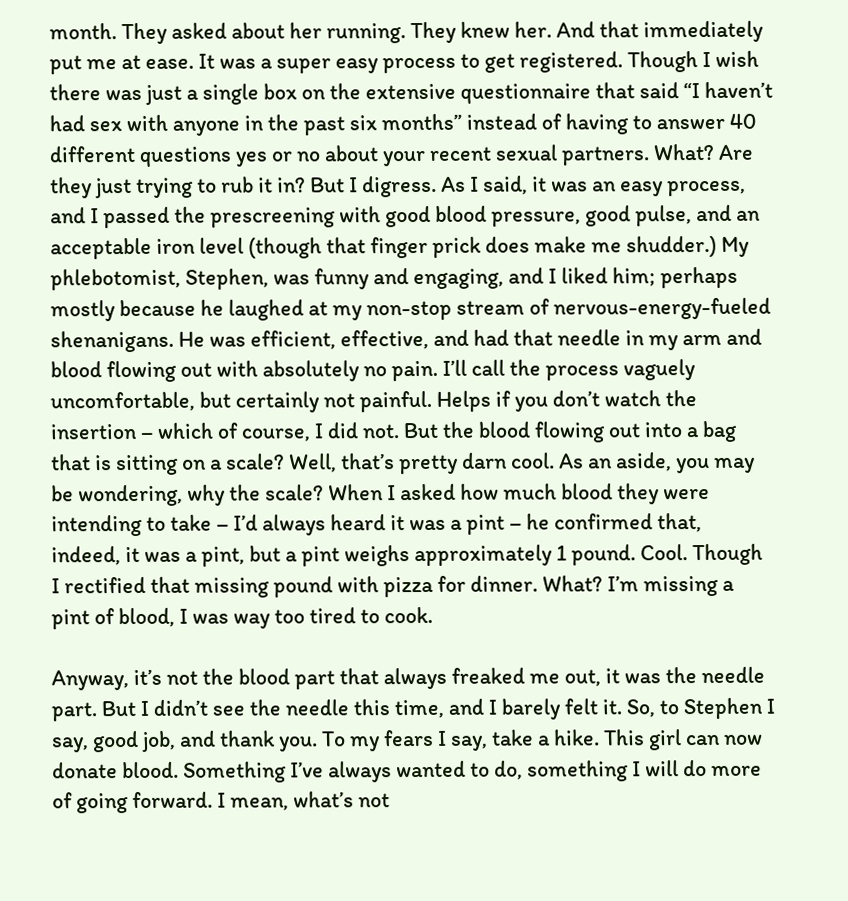month. They asked about her running. They knew her. And that immediately put me at ease. It was a super easy process to get registered. Though I wish there was just a single box on the extensive questionnaire that said “I haven’t had sex with anyone in the past six months” instead of having to answer 40 different questions yes or no about your recent sexual partners. What? Are they just trying to rub it in? But I digress. As I said, it was an easy process, and I passed the prescreening with good blood pressure, good pulse, and an acceptable iron level (though that finger prick does make me shudder.) My phlebotomist, Stephen, was funny and engaging, and I liked him; perhaps mostly because he laughed at my non-stop stream of nervous-energy-fueled shenanigans. He was efficient, effective, and had that needle in my arm and blood flowing out with absolutely no pain. I’ll call the process vaguely uncomfortable, but certainly not painful. Helps if you don’t watch the insertion – which of course, I did not. But the blood flowing out into a bag that is sitting on a scale? Well, that’s pretty darn cool. As an aside, you may be wondering, why the scale? When I asked how much blood they were intending to take – I’d always heard it was a pint – he confirmed that, indeed, it was a pint, but a pint weighs approximately 1 pound. Cool. Though I rectified that missing pound with pizza for dinner. What? I’m missing a pint of blood, I was way too tired to cook.

Anyway, it’s not the blood part that always freaked me out, it was the needle part. But I didn’t see the needle this time, and I barely felt it. So, to Stephen I say, good job, and thank you. To my fears I say, take a hike. This girl can now donate blood. Something I’ve always wanted to do, something I will do more of going forward. I mean, what’s not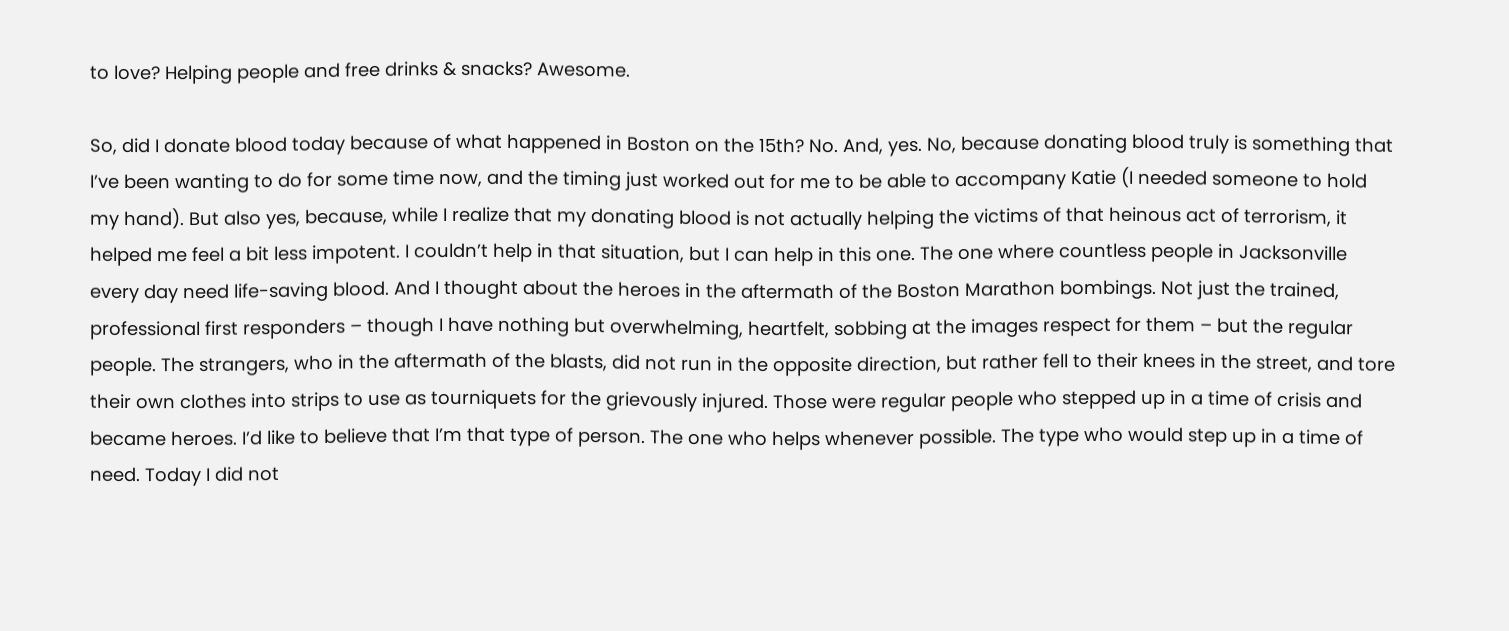to love? Helping people and free drinks & snacks? Awesome.

So, did I donate blood today because of what happened in Boston on the 15th? No. And, yes. No, because donating blood truly is something that I’ve been wanting to do for some time now, and the timing just worked out for me to be able to accompany Katie (I needed someone to hold my hand). But also yes, because, while I realize that my donating blood is not actually helping the victims of that heinous act of terrorism, it helped me feel a bit less impotent. I couldn’t help in that situation, but I can help in this one. The one where countless people in Jacksonville every day need life-saving blood. And I thought about the heroes in the aftermath of the Boston Marathon bombings. Not just the trained, professional first responders – though I have nothing but overwhelming, heartfelt, sobbing at the images respect for them – but the regular people. The strangers, who in the aftermath of the blasts, did not run in the opposite direction, but rather fell to their knees in the street, and tore their own clothes into strips to use as tourniquets for the grievously injured. Those were regular people who stepped up in a time of crisis and became heroes. I’d like to believe that I’m that type of person. The one who helps whenever possible. The type who would step up in a time of need. Today I did not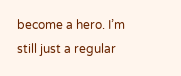become a hero. I’m still just a regular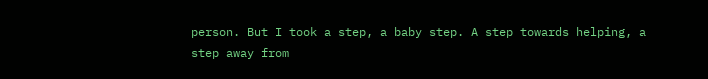person. But I took a step, a baby step. A step towards helping, a step away from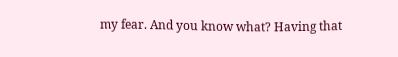my fear. And you know what? Having that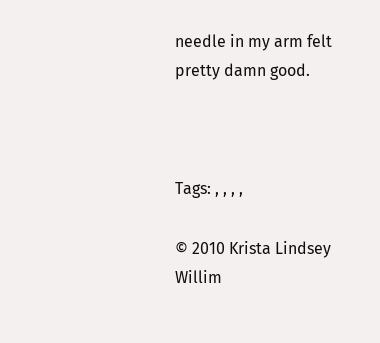needle in my arm felt pretty damn good.



Tags: , , , ,

© 2010 Krista Lindsey Willim